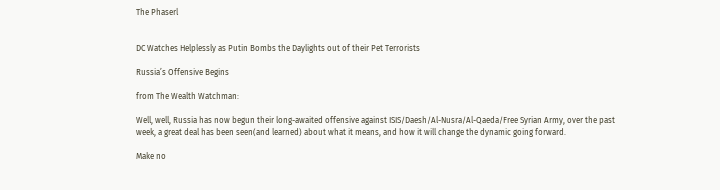The Phaserl


DC Watches Helplessly as Putin Bombs the Daylights out of their Pet Terrorists

Russia’s Offensive Begins

from The Wealth Watchman:

Well, well, Russia has now begun their long-awaited offensive against ISIS/Daesh/Al-Nusra/Al-Qaeda/Free Syrian Army, over the past week, a great deal has been seen(and learned) about what it means, and how it will change the dynamic going forward.

Make no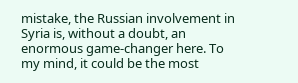mistake, the Russian involvement in Syria is, without a doubt, an enormous game-changer here. To my mind, it could be the most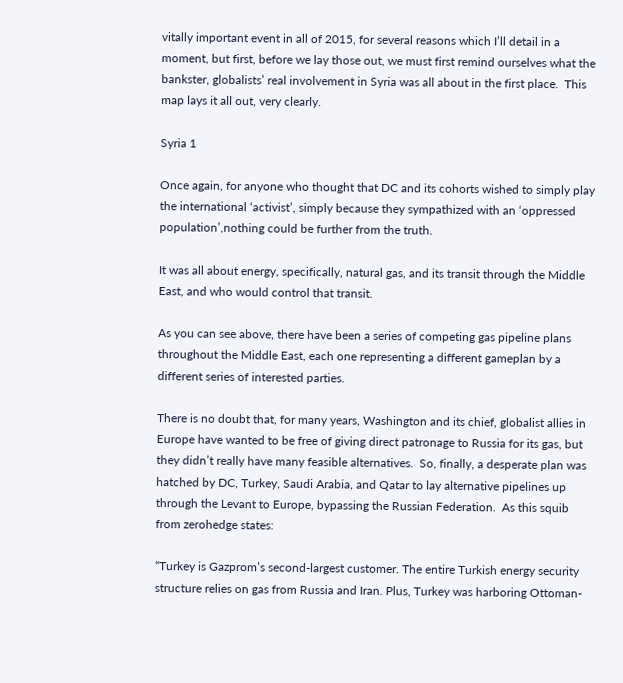vitally important event in all of 2015, for several reasons which I’ll detail in a moment, but first, before we lay those out, we must first remind ourselves what the bankster, globalists’ real involvement in Syria was all about in the first place.  This map lays it all out, very clearly.

Syria 1

Once again, for anyone who thought that DC and its cohorts wished to simply play the international ‘activist’, simply because they sympathized with an ‘oppressed population’,nothing could be further from the truth.

It was all about energy, specifically, natural gas, and its transit through the Middle East, and who would control that transit.

As you can see above, there have been a series of competing gas pipeline plans throughout the Middle East, each one representing a different gameplan by a different series of interested parties.

There is no doubt that, for many years, Washington and its chief, globalist allies in Europe have wanted to be free of giving direct patronage to Russia for its gas, but they didn’t really have many feasible alternatives.  So, finally, a desperate plan was hatched by DC, Turkey, Saudi Arabia, and Qatar to lay alternative pipelines up through the Levant to Europe, bypassing the Russian Federation.  As this squib from zerohedge states:

“Turkey is Gazprom’s second-largest customer. The entire Turkish energy security structure relies on gas from Russia and Iran. Plus, Turkey was harboring Ottoman-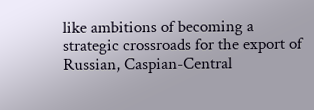like ambitions of becoming a strategic crossroads for the export of Russian, Caspian-Central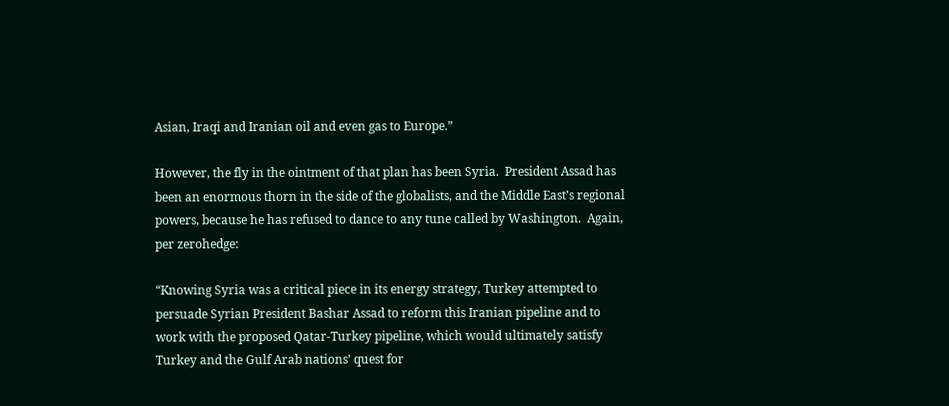Asian, Iraqi and Iranian oil and even gas to Europe.”

However, the fly in the ointment of that plan has been Syria.  President Assad has been an enormous thorn in the side of the globalists, and the Middle East’s regional powers, because he has refused to dance to any tune called by Washington.  Again, per zerohedge:

“Knowing Syria was a critical piece in its energy strategy, Turkey attempted to persuade Syrian President Bashar Assad to reform this Iranian pipeline and to work with the proposed Qatar-Turkey pipeline, which would ultimately satisfy Turkey and the Gulf Arab nations’ quest for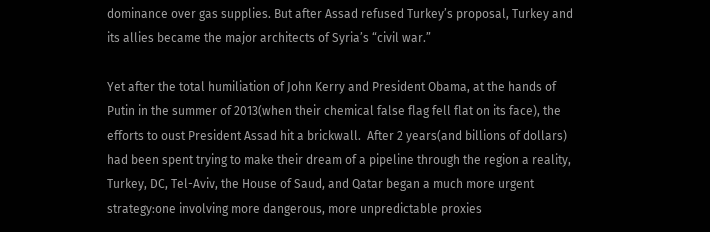dominance over gas supplies. But after Assad refused Turkey’s proposal, Turkey and its allies became the major architects of Syria’s “civil war.”

Yet after the total humiliation of John Kerry and President Obama, at the hands of Putin in the summer of 2013(when their chemical false flag fell flat on its face), the efforts to oust President Assad hit a brickwall.  After 2 years(and billions of dollars) had been spent trying to make their dream of a pipeline through the region a reality, Turkey, DC, Tel-Aviv, the House of Saud, and Qatar began a much more urgent strategy:one involving more dangerous, more unpredictable proxies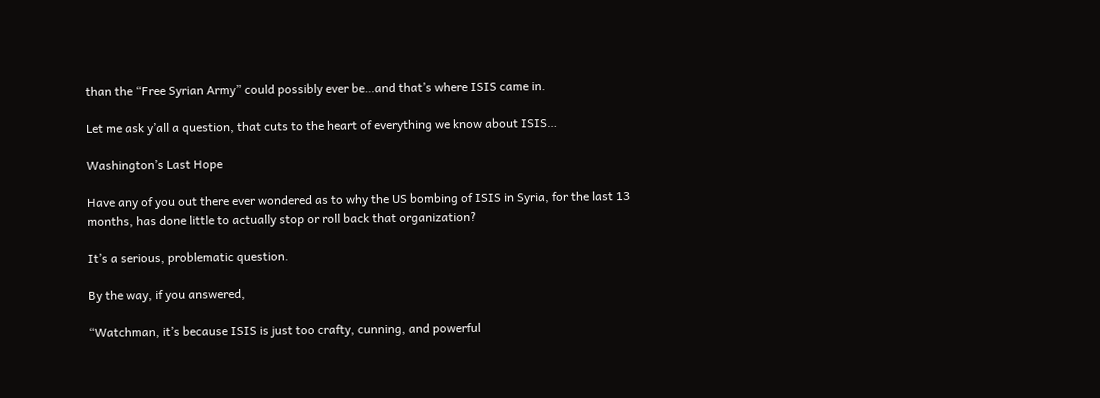than the “Free Syrian Army” could possibly ever be…and that’s where ISIS came in.

Let me ask y’all a question, that cuts to the heart of everything we know about ISIS…

Washington’s Last Hope

Have any of you out there ever wondered as to why the US bombing of ISIS in Syria, for the last 13 months, has done little to actually stop or roll back that organization?

It’s a serious, problematic question.

By the way, if you answered,

“Watchman, it’s because ISIS is just too crafty, cunning, and powerful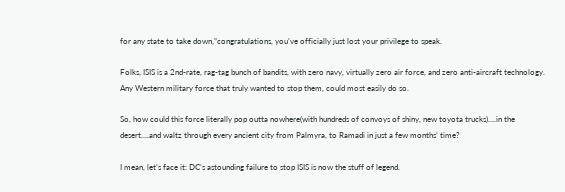for any state to take down,”congratulations, you’ve officially just lost your privilege to speak.

Folks, ISIS is a 2nd-rate, rag-tag bunch of bandits, with zero navy, virtually zero air force, and zero anti-aircraft technology.  Any Western military force that truly wanted to stop them, could most easily do so.

So, how could this force literally pop outta nowhere(with hundreds of convoys of shiny, new toyota trucks)….in the desert….and waltz through every ancient city from Palmyra, to Ramadi in just a few months’ time?

I mean, let’s face it: DC’s astounding failure to stop ISIS is now the stuff of legend.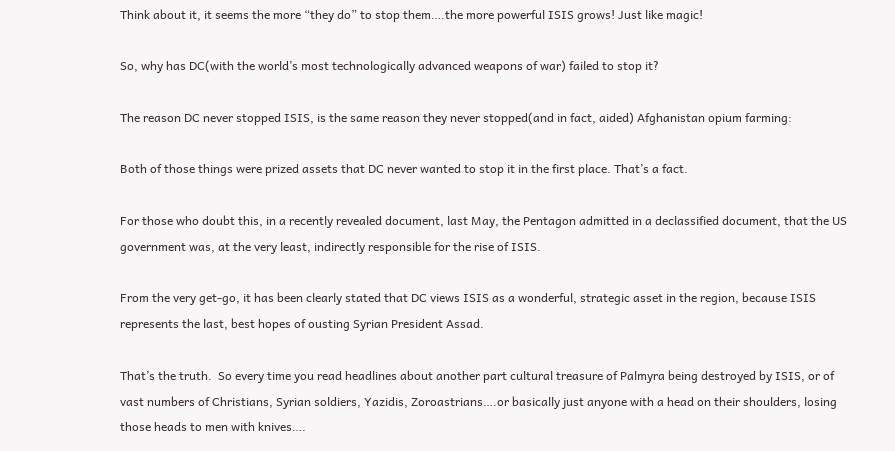Think about it, it seems the more “they do” to stop them….the more powerful ISIS grows! Just like magic!

So, why has DC(with the world’s most technologically advanced weapons of war) failed to stop it?

The reason DC never stopped ISIS, is the same reason they never stopped(and in fact, aided) Afghanistan opium farming:

Both of those things were prized assets that DC never wanted to stop it in the first place. That’s a fact.

For those who doubt this, in a recently revealed document, last May, the Pentagon admitted in a declassified document, that the US government was, at the very least, indirectly responsible for the rise of ISIS.

From the very get-go, it has been clearly stated that DC views ISIS as a wonderful, strategic asset in the region, because ISIS represents the last, best hopes of ousting Syrian President Assad.

That’s the truth.  So every time you read headlines about another part cultural treasure of Palmyra being destroyed by ISIS, or of vast numbers of Christians, Syrian soldiers, Yazidis, Zoroastrians….or basically just anyone with a head on their shoulders, losing those heads to men with knives….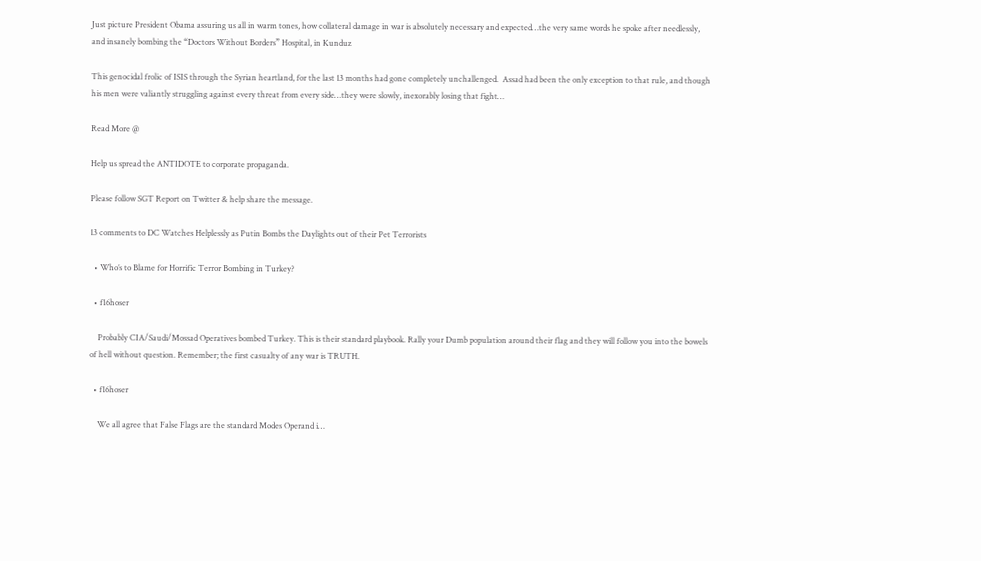Just picture President Obama assuring us all in warm tones, how collateral damage in war is absolutely necessary and expected…the very same words he spoke after needlessly, and insanely bombing the “Doctors Without Borders” Hospital, in Kunduz

This genocidal frolic of ISIS through the Syrian heartland, for the last 13 months had gone completely unchallenged.  Assad had been the only exception to that rule, and though his men were valiantly struggling against every threat from every side…they were slowly, inexorably losing that fight…

Read More @

Help us spread the ANTIDOTE to corporate propaganda.

Please follow SGT Report on Twitter & help share the message.

13 comments to DC Watches Helplessly as Putin Bombs the Daylights out of their Pet Terrorists

  • Who’s to Blame for Horrific Terror Bombing in Turkey?

  • f16hoser

    Probably CIA/Saudi/Mossad Operatives bombed Turkey. This is their standard playbook. Rally your Dumb population around their flag and they will follow you into the bowels of hell without question. Remember; the first casualty of any war is TRUTH.

  • f16hoser

    We all agree that False Flags are the standard Modes Operand i…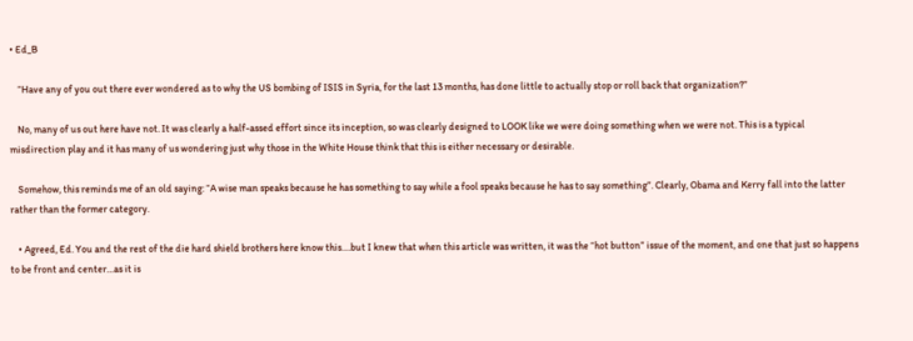• Ed_B

    “Have any of you out there ever wondered as to why the US bombing of ISIS in Syria, for the last 13 months, has done little to actually stop or roll back that organization?”

    No, many of us out here have not. It was clearly a half-assed effort since its inception, so was clearly designed to LOOK like we were doing something when we were not. This is a typical misdirection play and it has many of us wondering just why those in the White House think that this is either necessary or desirable.

    Somehow, this reminds me of an old saying: “A wise man speaks because he has something to say while a fool speaks because he has to say something”. Clearly, Obama and Kerry fall into the latter rather than the former category.

    • Agreed, Ed. You and the rest of the die hard shield brothers here know this….but I knew that when this article was written, it was the “hot button” issue of the moment, and one that just so happens to be front and center…as it is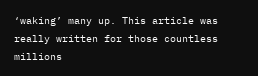‘waking’ many up. This article was really written for those countless millions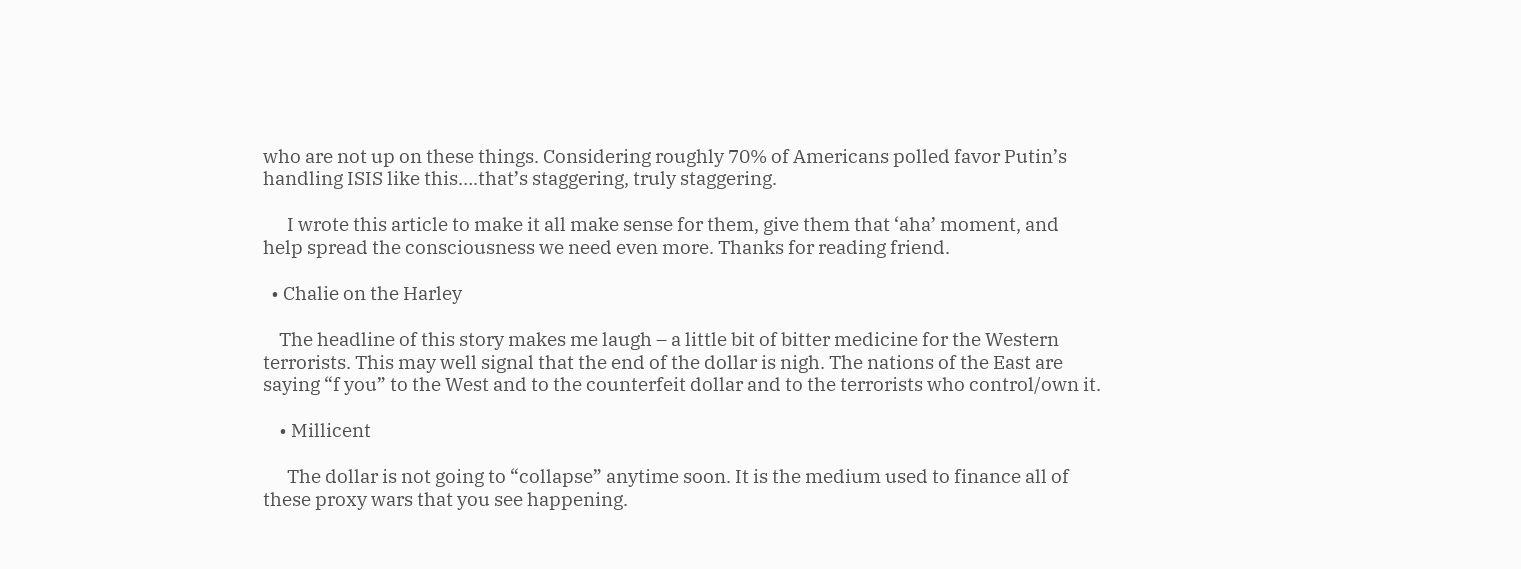who are not up on these things. Considering roughly 70% of Americans polled favor Putin’s handling ISIS like this….that’s staggering, truly staggering.

      I wrote this article to make it all make sense for them, give them that ‘aha’ moment, and help spread the consciousness we need even more. Thanks for reading friend.

  • Chalie on the Harley

    The headline of this story makes me laugh – a little bit of bitter medicine for the Western terrorists. This may well signal that the end of the dollar is nigh. The nations of the East are saying “f you” to the West and to the counterfeit dollar and to the terrorists who control/own it.

    • Millicent

      The dollar is not going to “collapse” anytime soon. It is the medium used to finance all of these proxy wars that you see happening.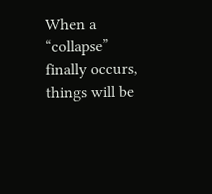When a “collapse” finally occurs, things will be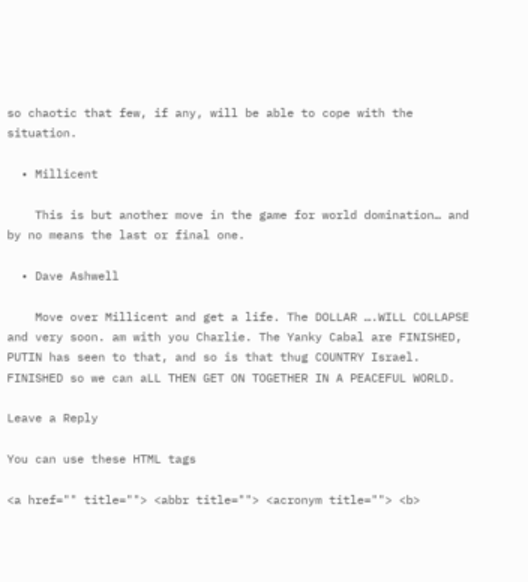so chaotic that few, if any, will be able to cope with the situation.

  • Millicent

    This is but another move in the game for world domination… and by no means the last or final one.

  • Dave Ashwell

    Move over Millicent and get a life. The DOLLAR ….WILL COLLAPSE and very soon. am with you Charlie. The Yanky Cabal are FINISHED, PUTIN has seen to that, and so is that thug COUNTRY Israel. FINISHED so we can aLL THEN GET ON TOGETHER IN A PEACEFUL WORLD.

Leave a Reply

You can use these HTML tags

<a href="" title=""> <abbr title=""> <acronym title=""> <b>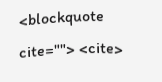<blockquote cite=""> <cite>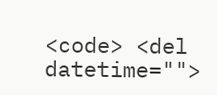<code> <del datetime="">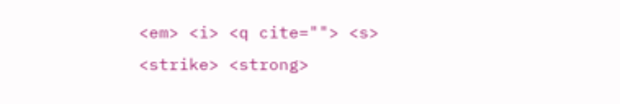<em> <i> <q cite=""> <s> <strike> <strong>